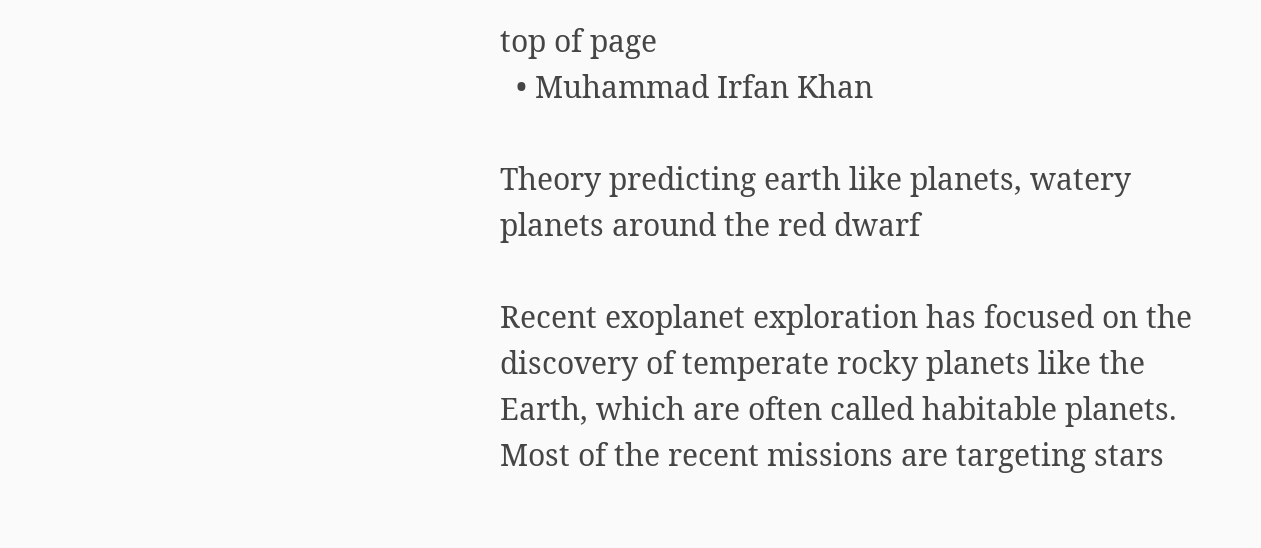top of page
  • Muhammad Irfan Khan

Theory predicting earth like planets, watery planets around the red dwarf

Recent exoplanet exploration has focused on the discovery of temperate rocky planets like the Earth, which are often called habitable planets. Most of the recent missions are targeting stars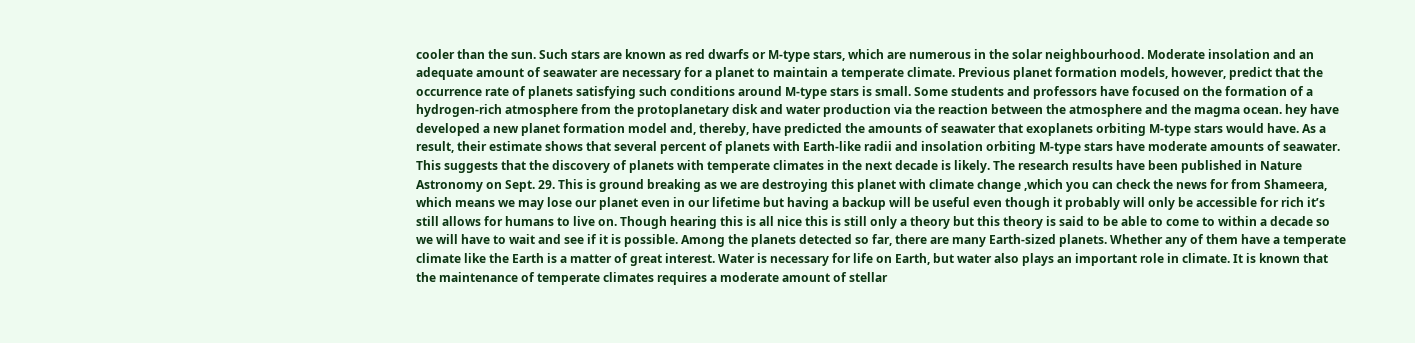cooler than the sun. Such stars are known as red dwarfs or M-type stars, which are numerous in the solar neighbourhood. Moderate insolation and an adequate amount of seawater are necessary for a planet to maintain a temperate climate. Previous planet formation models, however, predict that the occurrence rate of planets satisfying such conditions around M-type stars is small. Some students and professors have focused on the formation of a hydrogen-rich atmosphere from the protoplanetary disk and water production via the reaction between the atmosphere and the magma ocean. hey have developed a new planet formation model and, thereby, have predicted the amounts of seawater that exoplanets orbiting M-type stars would have. As a result, their estimate shows that several percent of planets with Earth-like radii and insolation orbiting M-type stars have moderate amounts of seawater. This suggests that the discovery of planets with temperate climates in the next decade is likely. The research results have been published in Nature Astronomy on Sept. 29. This is ground breaking as we are destroying this planet with climate change ,which you can check the news for from Shameera, which means we may lose our planet even in our lifetime but having a backup will be useful even though it probably will only be accessible for rich it’s still allows for humans to live on. Though hearing this is all nice this is still only a theory but this theory is said to be able to come to within a decade so we will have to wait and see if it is possible. Among the planets detected so far, there are many Earth-sized planets. Whether any of them have a temperate climate like the Earth is a matter of great interest. Water is necessary for life on Earth, but water also plays an important role in climate. It is known that the maintenance of temperate climates requires a moderate amount of stellar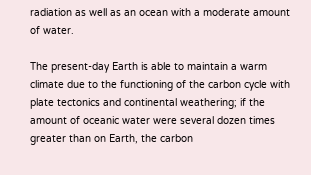radiation as well as an ocean with a moderate amount of water.

The present-day Earth is able to maintain a warm climate due to the functioning of the carbon cycle with plate tectonics and continental weathering; if the amount of oceanic water were several dozen times greater than on Earth, the carbon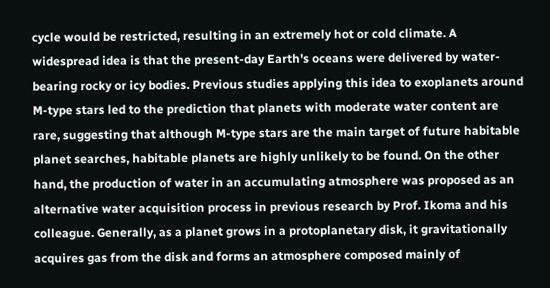cycle would be restricted, resulting in an extremely hot or cold climate. A widespread idea is that the present-day Earth's oceans were delivered by water-bearing rocky or icy bodies. Previous studies applying this idea to exoplanets around M-type stars led to the prediction that planets with moderate water content are rare, suggesting that although M-type stars are the main target of future habitable planet searches, habitable planets are highly unlikely to be found. On the other hand, the production of water in an accumulating atmosphere was proposed as an alternative water acquisition process in previous research by Prof. Ikoma and his colleague. Generally, as a planet grows in a protoplanetary disk, it gravitationally acquires gas from the disk and forms an atmosphere composed mainly of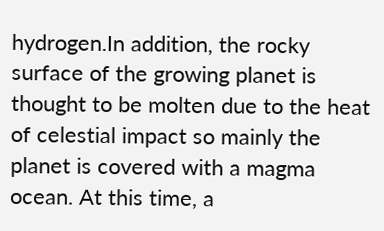hydrogen.In addition, the rocky surface of the growing planet is thought to be molten due to the heat of celestial impact so mainly the planet is covered with a magma ocean. At this time, a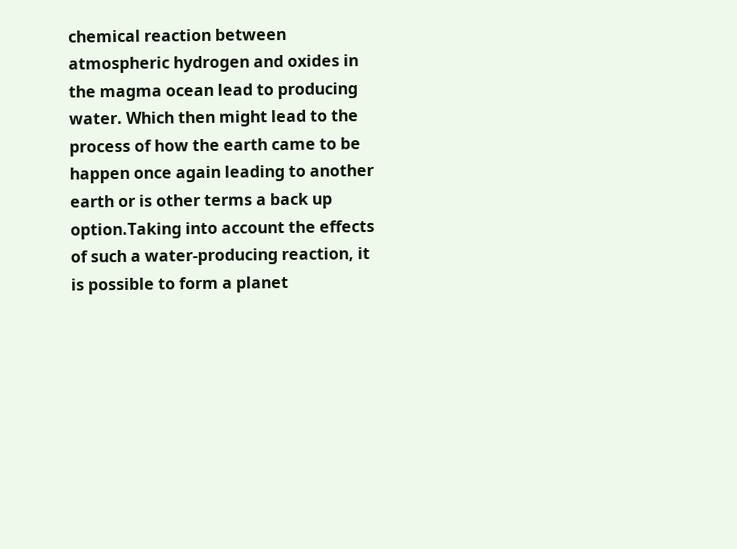chemical reaction between atmospheric hydrogen and oxides in the magma ocean lead to producing water. Which then might lead to the process of how the earth came to be happen once again leading to another earth or is other terms a back up option.Taking into account the effects of such a water-producing reaction, it is possible to form a planet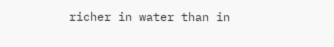richer in water than in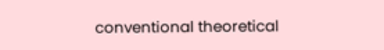conventional theoretical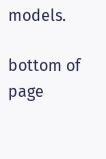models.

bottom of page